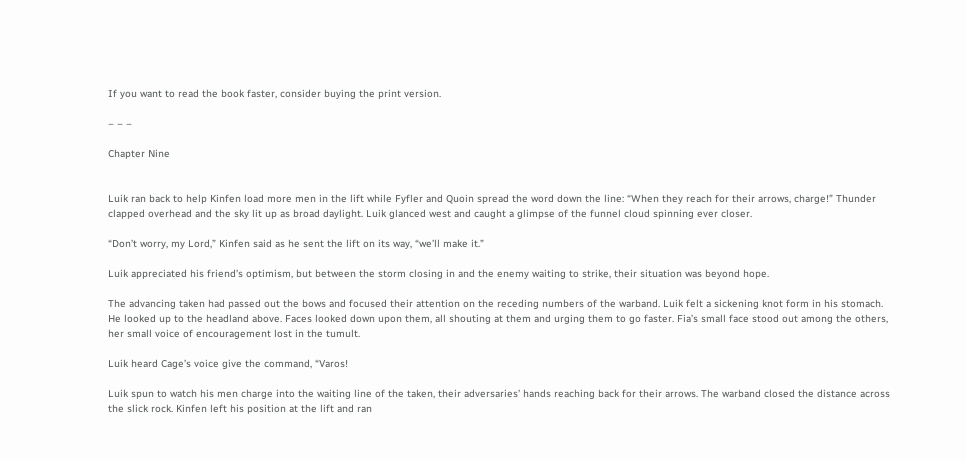If you want to read the book faster, consider buying the print version.

– – –

Chapter Nine


Luik ran back to help Kinfen load more men in the lift while Fyfler and Quoin spread the word down the line: “When they reach for their arrows, charge!” Thunder clapped overhead and the sky lit up as broad daylight. Luik glanced west and caught a glimpse of the funnel cloud spinning ever closer.

“Don’t worry, my Lord,” Kinfen said as he sent the lift on its way, “we’ll make it.”

Luik appreciated his friend’s optimism, but between the storm closing in and the enemy waiting to strike, their situation was beyond hope.

The advancing taken had passed out the bows and focused their attention on the receding numbers of the warband. Luik felt a sickening knot form in his stomach. He looked up to the headland above. Faces looked down upon them, all shouting at them and urging them to go faster. Fia’s small face stood out among the others, her small voice of encouragement lost in the tumult.

Luik heard Cage’s voice give the command, “Varos!

Luik spun to watch his men charge into the waiting line of the taken, their adversaries’ hands reaching back for their arrows. The warband closed the distance across the slick rock. Kinfen left his position at the lift and ran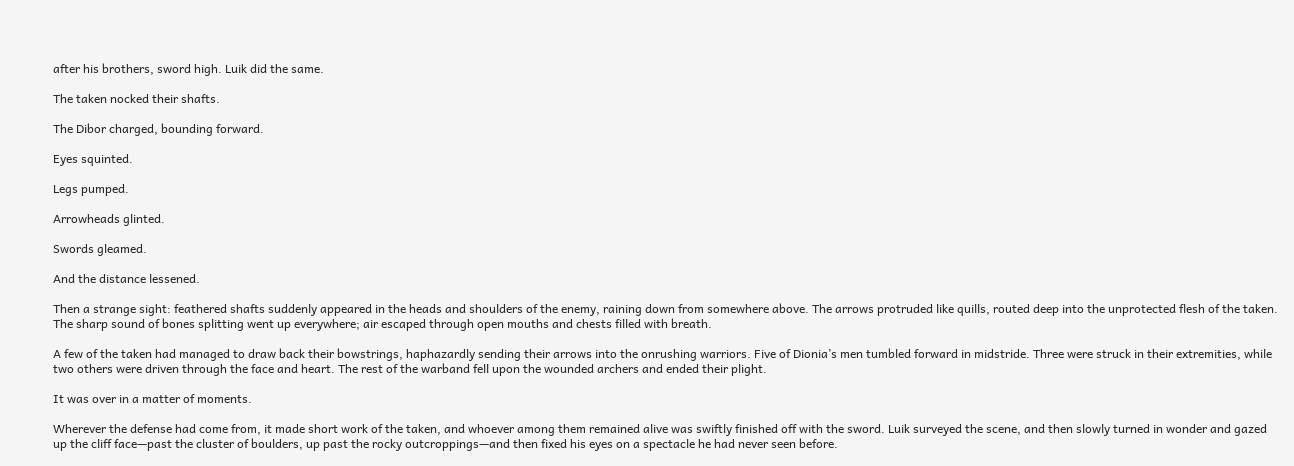after his brothers, sword high. Luik did the same.

The taken nocked their shafts.

The Dibor charged, bounding forward.

Eyes squinted.

Legs pumped.

Arrowheads glinted.

Swords gleamed.

And the distance lessened.

Then a strange sight: feathered shafts suddenly appeared in the heads and shoulders of the enemy, raining down from somewhere above. The arrows protruded like quills, routed deep into the unprotected flesh of the taken. The sharp sound of bones splitting went up everywhere; air escaped through open mouths and chests filled with breath.

A few of the taken had managed to draw back their bowstrings, haphazardly sending their arrows into the onrushing warriors. Five of Dionia’s men tumbled forward in midstride. Three were struck in their extremities, while two others were driven through the face and heart. The rest of the warband fell upon the wounded archers and ended their plight.

It was over in a matter of moments.

Wherever the defense had come from, it made short work of the taken, and whoever among them remained alive was swiftly finished off with the sword. Luik surveyed the scene, and then slowly turned in wonder and gazed up the cliff face—past the cluster of boulders, up past the rocky outcroppings—and then fixed his eyes on a spectacle he had never seen before.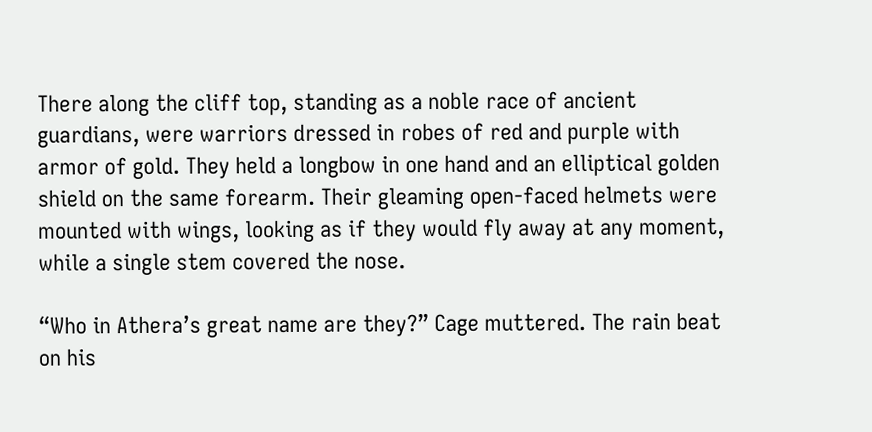There along the cliff top, standing as a noble race of ancient guardians, were warriors dressed in robes of red and purple with armor of gold. They held a longbow in one hand and an elliptical golden shield on the same forearm. Their gleaming open-faced helmets were mounted with wings, looking as if they would fly away at any moment, while a single stem covered the nose.

“Who in Athera’s great name are they?” Cage muttered. The rain beat on his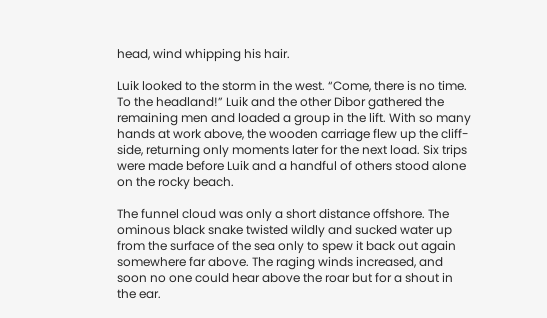head, wind whipping his hair.

Luik looked to the storm in the west. “Come, there is no time. To the headland!” Luik and the other Dibor gathered the remaining men and loaded a group in the lift. With so many hands at work above, the wooden carriage flew up the cliff-side, returning only moments later for the next load. Six trips were made before Luik and a handful of others stood alone on the rocky beach.

The funnel cloud was only a short distance offshore. The ominous black snake twisted wildly and sucked water up from the surface of the sea only to spew it back out again somewhere far above. The raging winds increased, and soon no one could hear above the roar but for a shout in the ear.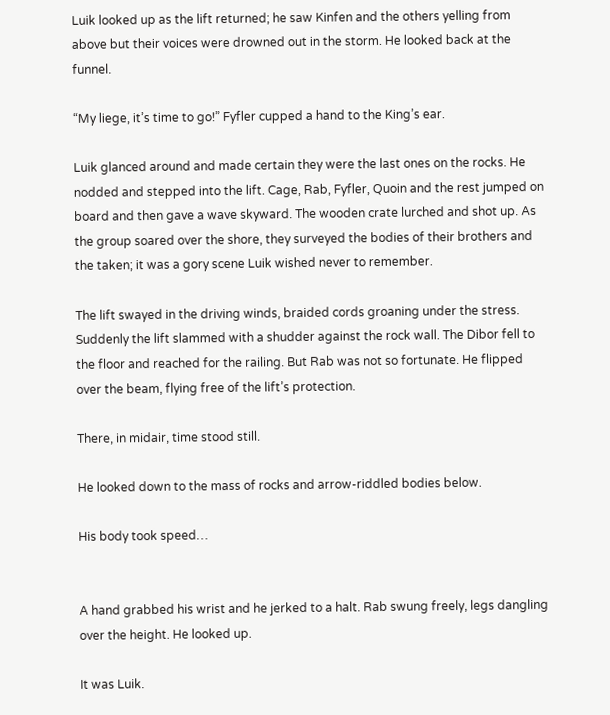Luik looked up as the lift returned; he saw Kinfen and the others yelling from above but their voices were drowned out in the storm. He looked back at the funnel.

“My liege, it’s time to go!” Fyfler cupped a hand to the King’s ear.

Luik glanced around and made certain they were the last ones on the rocks. He nodded and stepped into the lift. Cage, Rab, Fyfler, Quoin and the rest jumped on board and then gave a wave skyward. The wooden crate lurched and shot up. As the group soared over the shore, they surveyed the bodies of their brothers and the taken; it was a gory scene Luik wished never to remember.

The lift swayed in the driving winds, braided cords groaning under the stress. Suddenly the lift slammed with a shudder against the rock wall. The Dibor fell to the floor and reached for the railing. But Rab was not so fortunate. He flipped over the beam, flying free of the lift’s protection.

There, in midair, time stood still.

He looked down to the mass of rocks and arrow-riddled bodies below.

His body took speed…


A hand grabbed his wrist and he jerked to a halt. Rab swung freely, legs dangling over the height. He looked up.

It was Luik.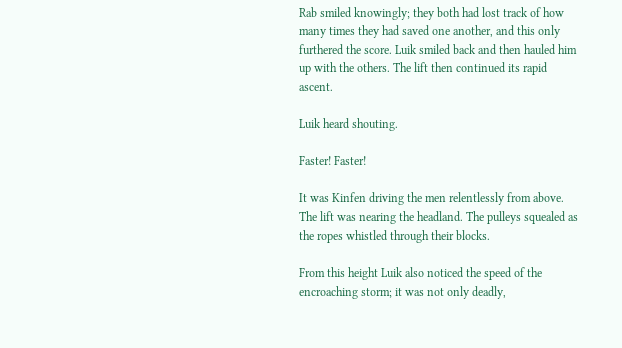Rab smiled knowingly; they both had lost track of how many times they had saved one another, and this only furthered the score. Luik smiled back and then hauled him up with the others. The lift then continued its rapid ascent.

Luik heard shouting.

Faster! Faster!

It was Kinfen driving the men relentlessly from above. The lift was nearing the headland. The pulleys squealed as the ropes whistled through their blocks.

From this height Luik also noticed the speed of the encroaching storm; it was not only deadly,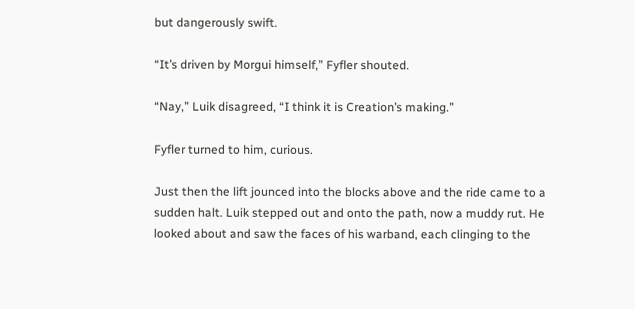but dangerously swift.

“It’s driven by Morgui himself,” Fyfler shouted.

“Nay,” Luik disagreed, “I think it is Creation’s making.”

Fyfler turned to him, curious.

Just then the lift jounced into the blocks above and the ride came to a sudden halt. Luik stepped out and onto the path, now a muddy rut. He looked about and saw the faces of his warband, each clinging to the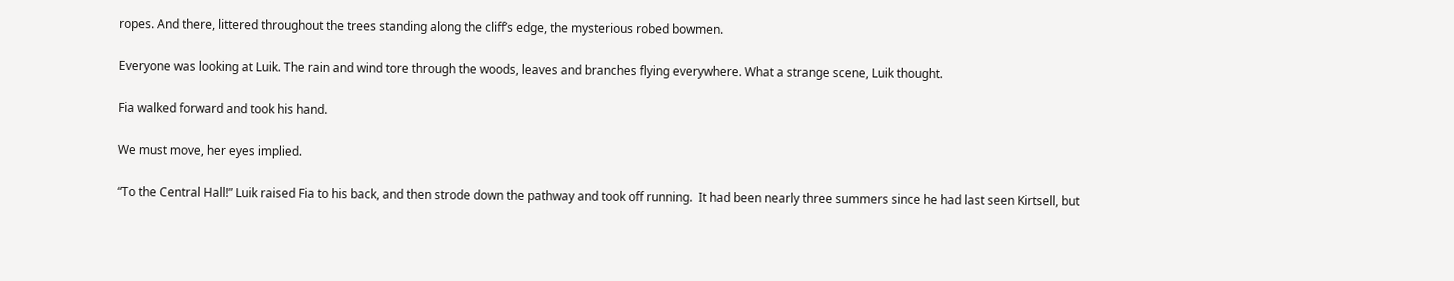ropes. And there, littered throughout the trees standing along the cliff’s edge, the mysterious robed bowmen.

Everyone was looking at Luik. The rain and wind tore through the woods, leaves and branches flying everywhere. What a strange scene, Luik thought.

Fia walked forward and took his hand.

We must move, her eyes implied.

“To the Central Hall!” Luik raised Fia to his back, and then strode down the pathway and took off running.  It had been nearly three summers since he had last seen Kirtsell, but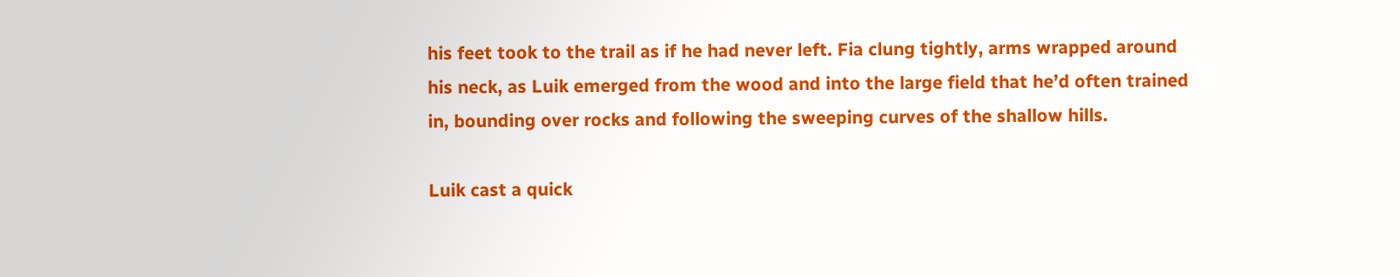his feet took to the trail as if he had never left. Fia clung tightly, arms wrapped around his neck, as Luik emerged from the wood and into the large field that he’d often trained in, bounding over rocks and following the sweeping curves of the shallow hills.

Luik cast a quick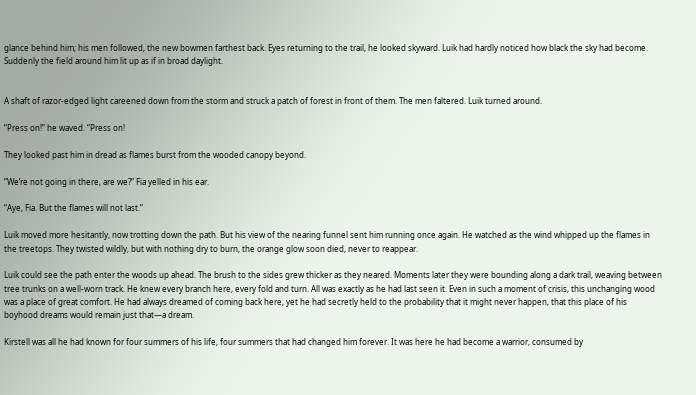glance behind him; his men followed, the new bowmen farthest back. Eyes returning to the trail, he looked skyward. Luik had hardly noticed how black the sky had become. Suddenly the field around him lit up as if in broad daylight.


A shaft of razor-edged light careened down from the storm and struck a patch of forest in front of them. The men faltered. Luik turned around.

“Press on!” he waved. “Press on!

They looked past him in dread as flames burst from the wooded canopy beyond.

“We’re not going in there, are we?” Fia yelled in his ear.

“Aye, Fia. But the flames will not last.”

Luik moved more hesitantly, now trotting down the path. But his view of the nearing funnel sent him running once again. He watched as the wind whipped up the flames in the treetops. They twisted wildly, but with nothing dry to burn, the orange glow soon died, never to reappear.

Luik could see the path enter the woods up ahead. The brush to the sides grew thicker as they neared. Moments later they were bounding along a dark trail, weaving between tree trunks on a well-worn track. He knew every branch here, every fold and turn. All was exactly as he had last seen it. Even in such a moment of crisis, this unchanging wood was a place of great comfort. He had always dreamed of coming back here, yet he had secretly held to the probability that it might never happen, that this place of his boyhood dreams would remain just that—a dream.

Kirstell was all he had known for four summers of his life, four summers that had changed him forever. It was here he had become a warrior, consumed by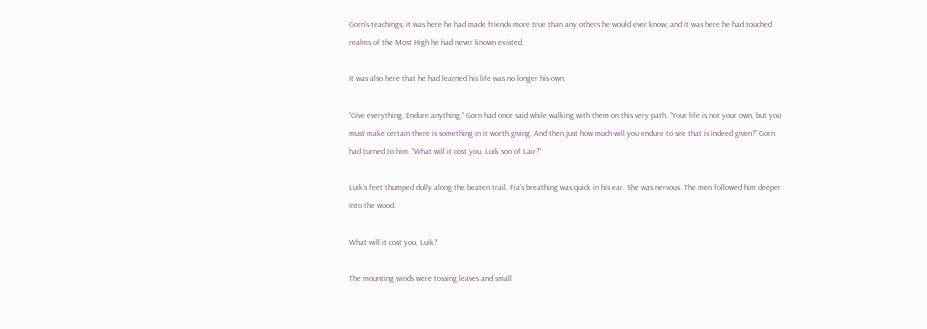Gorn’s teachings; it was here he had made friends more true than any others he would ever know; and it was here he had touched realms of the Most High he had never known existed.

It was also here that he had learned his life was no longer his own.

“Give everything. Endure anything,” Gorn had once said while walking with them on this very path. “Your life is not your own, but you must make certain there is something in it worth giving. And then just how much will you endure to see that is indeed given?” Gorn had turned to him. “What will it cost you, Luik son of Lair?”

Luik’s feet thumped dully along the beaten trail. Fia’s breathing was quick in his ear. She was nervous. The men followed him deeper into the wood.

What will it cost you, Luik?

The mounting winds were tossing leaves and small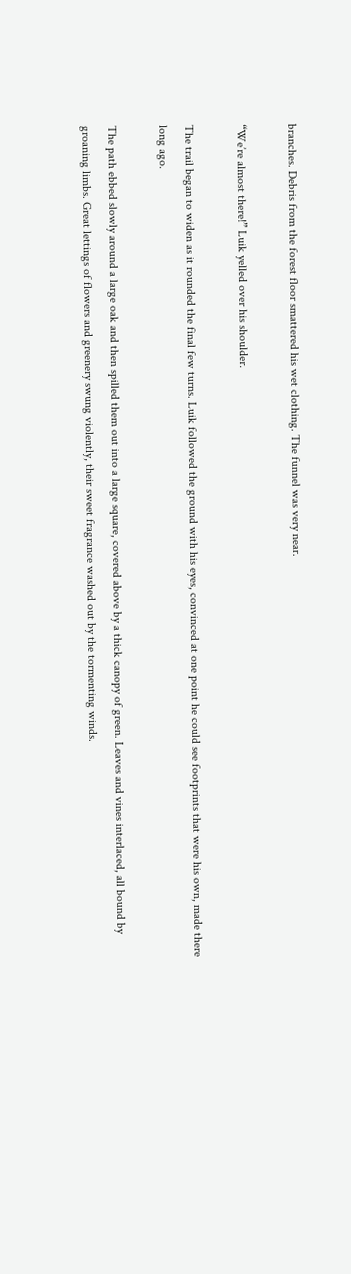branches. Debris from the forest floor smattered his wet clothing. The funnel was very near.

“We’re almost there!” Luik yelled over his shoulder.

The trail began to widen as it rounded the final few turns. Luik followed the ground with his eyes, convinced at one point he could see footprints that were his own, made there long ago.

The path ebbed slowly around a large oak and then spilled them out into a large square, covered above by a thick canopy of green. Leaves and vines interlaced, all bound by groaning limbs. Great lettings of flowers and greenery swung violently, their sweet fragrance washed out by the tormenting winds.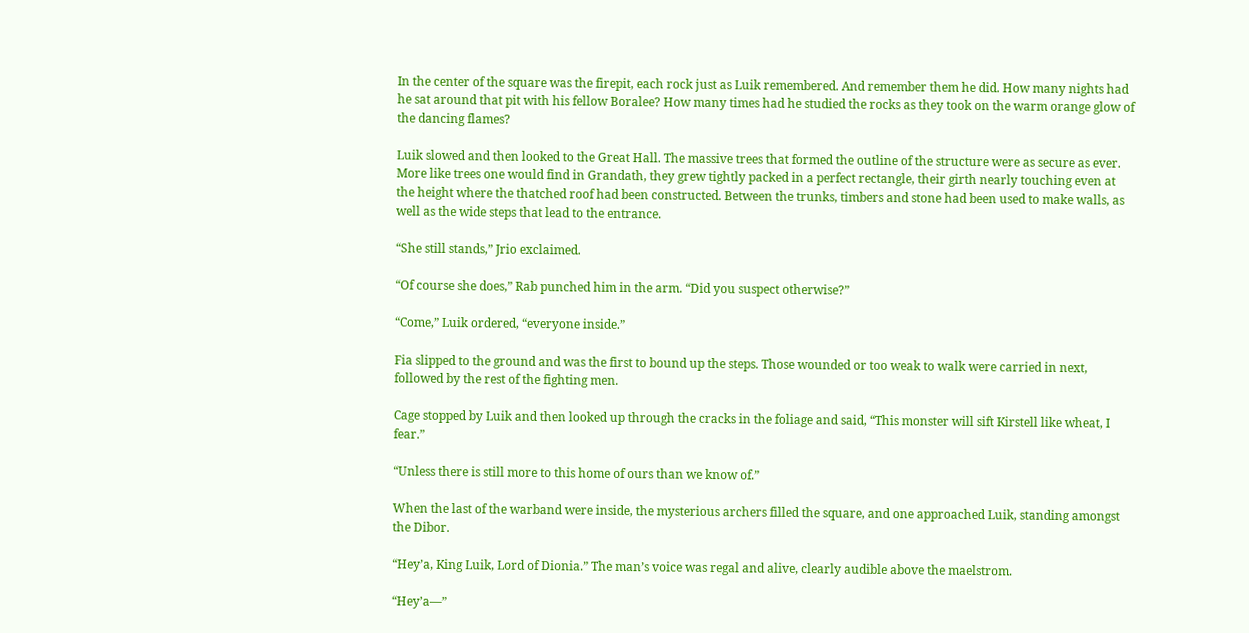In the center of the square was the firepit, each rock just as Luik remembered. And remember them he did. How many nights had he sat around that pit with his fellow Boralee? How many times had he studied the rocks as they took on the warm orange glow of the dancing flames?

Luik slowed and then looked to the Great Hall. The massive trees that formed the outline of the structure were as secure as ever. More like trees one would find in Grandath, they grew tightly packed in a perfect rectangle, their girth nearly touching even at the height where the thatched roof had been constructed. Between the trunks, timbers and stone had been used to make walls, as well as the wide steps that lead to the entrance.

“She still stands,” Jrio exclaimed.

“Of course she does,” Rab punched him in the arm. “Did you suspect otherwise?”

“Come,” Luik ordered, “everyone inside.”

Fia slipped to the ground and was the first to bound up the steps. Those wounded or too weak to walk were carried in next, followed by the rest of the fighting men.

Cage stopped by Luik and then looked up through the cracks in the foliage and said, “This monster will sift Kirstell like wheat, I fear.”

“Unless there is still more to this home of ours than we know of.”

When the last of the warband were inside, the mysterious archers filled the square, and one approached Luik, standing amongst the Dibor.

“Hey’a, King Luik, Lord of Dionia.” The man’s voice was regal and alive, clearly audible above the maelstrom.

“Hey’a—”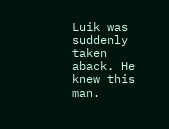Luik was suddenly taken aback. He knew this man.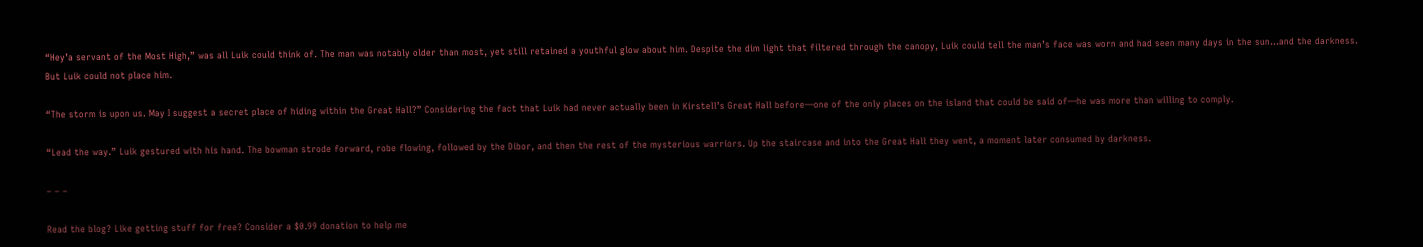“Hey’a servant of the Most High,” was all Luik could think of. The man was notably older than most, yet still retained a youthful glow about him. Despite the dim light that filtered through the canopy, Luik could tell the man’s face was worn and had seen many days in the sun…and the darkness. But Luik could not place him.

“The storm is upon us. May I suggest a secret place of hiding within the Great Hall?” Considering the fact that Luik had never actually been in Kirstell’s Great Hall before—one of the only places on the island that could be said of—he was more than willing to comply.

“Lead the way.” Luik gestured with his hand. The bowman strode forward, robe flowing, followed by the Dibor, and then the rest of the mysterious warriors. Up the staircase and into the Great Hall they went, a moment later consumed by darkness.

– – –

Read the blog? Like getting stuff for free? Consider a $0.99 donation to help me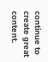continue to create great content.